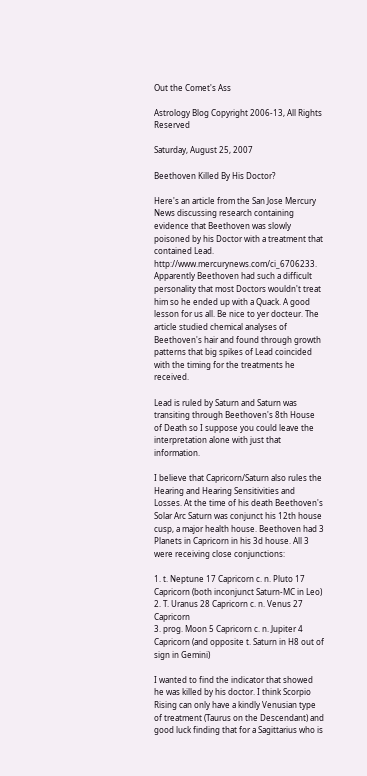Out the Comet's Ass

Astrology Blog Copyright 2006-13, All Rights Reserved

Saturday, August 25, 2007

Beethoven Killed By His Doctor?

Here's an article from the San Jose Mercury News discussing research containing evidence that Beethoven was slowly poisoned by his Doctor with a treatment that contained Lead. http://www.mercurynews.com/ci_6706233. Apparently Beethoven had such a difficult personality that most Doctors wouldn't treat him so he ended up with a Quack. A good lesson for us all. Be nice to yer docteur. The article studied chemical analyses of Beethoven's hair and found through growth patterns that big spikes of Lead coincided with the timing for the treatments he received.

Lead is ruled by Saturn and Saturn was transiting through Beethoven's 8th House of Death so I suppose you could leave the interpretation alone with just that information.

I believe that Capricorn/Saturn also rules the Hearing and Hearing Sensitivities and Losses. At the time of his death Beethoven's Solar Arc Saturn was conjunct his 12th house cusp, a major health house. Beethoven had 3 Planets in Capricorn in his 3d house. All 3 were receiving close conjunctions:

1. t. Neptune 17 Capricorn c. n. Pluto 17 Capricorn (both inconjunct Saturn-MC in Leo)
2. T. Uranus 28 Capricorn c. n. Venus 27 Capricorn
3. prog. Moon 5 Capricorn c. n. Jupiter 4 Capricorn (and opposite t. Saturn in H8 out of sign in Gemini)

I wanted to find the indicator that showed he was killed by his doctor. I think Scorpio Rising can only have a kindly Venusian type of treatment (Taurus on the Descendant) and good luck finding that for a Sagittarius who is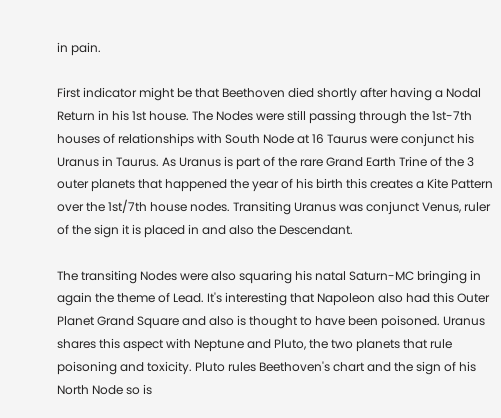in pain.

First indicator might be that Beethoven died shortly after having a Nodal Return in his 1st house. The Nodes were still passing through the 1st-7th houses of relationships with South Node at 16 Taurus were conjunct his Uranus in Taurus. As Uranus is part of the rare Grand Earth Trine of the 3 outer planets that happened the year of his birth this creates a Kite Pattern over the 1st/7th house nodes. Transiting Uranus was conjunct Venus, ruler of the sign it is placed in and also the Descendant.

The transiting Nodes were also squaring his natal Saturn-MC bringing in again the theme of Lead. It's interesting that Napoleon also had this Outer Planet Grand Square and also is thought to have been poisoned. Uranus shares this aspect with Neptune and Pluto, the two planets that rule poisoning and toxicity. Pluto rules Beethoven's chart and the sign of his North Node so is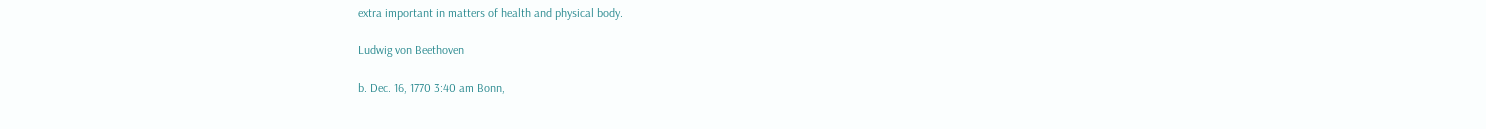extra important in matters of health and physical body.

Ludwig von Beethoven

b. Dec. 16, 1770 3:40 am Bonn,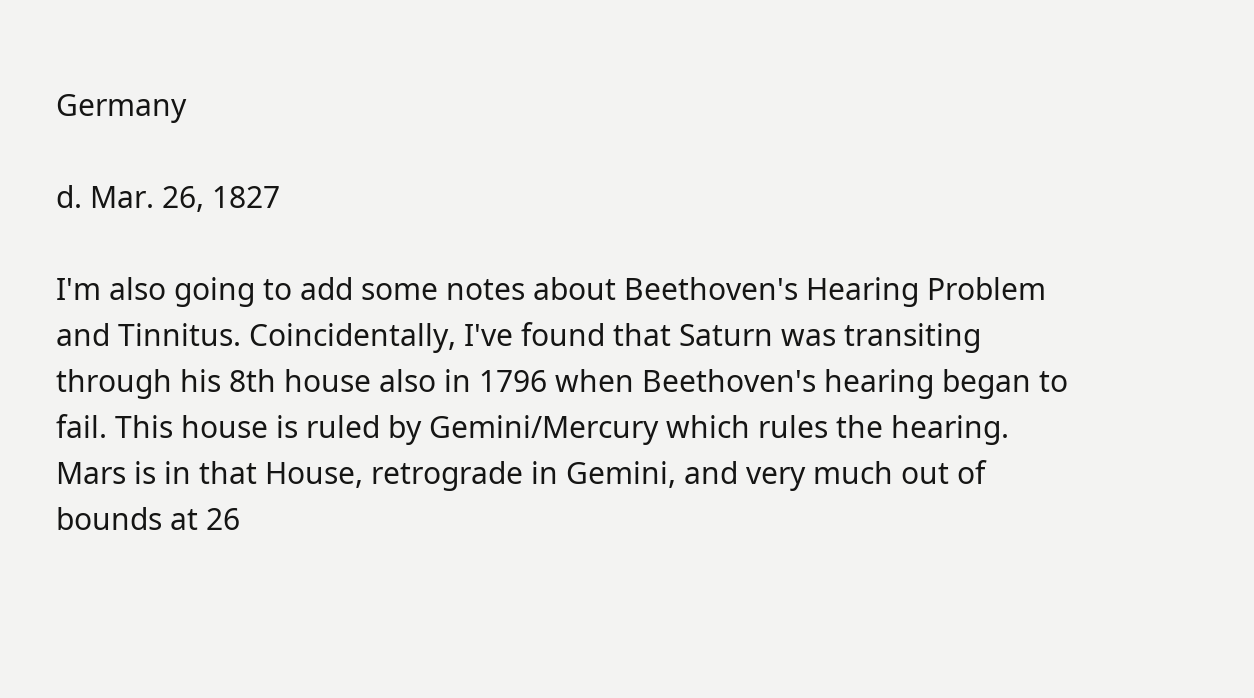Germany

d. Mar. 26, 1827

I'm also going to add some notes about Beethoven's Hearing Problem and Tinnitus. Coincidentally, I've found that Saturn was transiting through his 8th house also in 1796 when Beethoven's hearing began to fail. This house is ruled by Gemini/Mercury which rules the hearing. Mars is in that House, retrograde in Gemini, and very much out of bounds at 26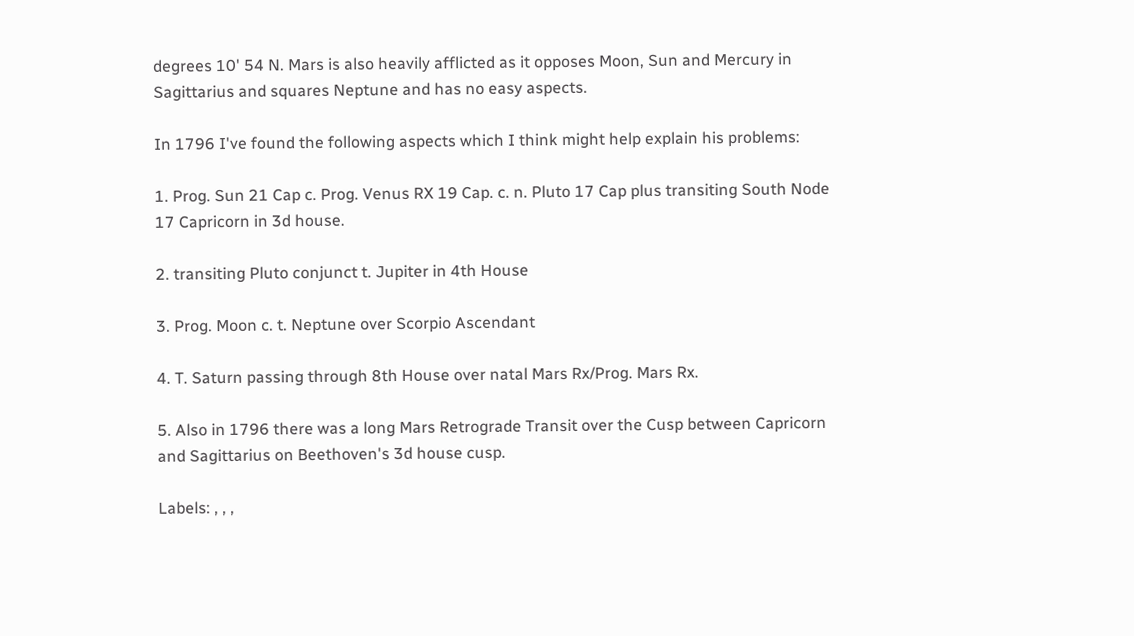degrees 10' 54 N. Mars is also heavily afflicted as it opposes Moon, Sun and Mercury in Sagittarius and squares Neptune and has no easy aspects.

In 1796 I've found the following aspects which I think might help explain his problems:

1. Prog. Sun 21 Cap c. Prog. Venus RX 19 Cap. c. n. Pluto 17 Cap plus transiting South Node 17 Capricorn in 3d house.

2. transiting Pluto conjunct t. Jupiter in 4th House

3. Prog. Moon c. t. Neptune over Scorpio Ascendant

4. T. Saturn passing through 8th House over natal Mars Rx/Prog. Mars Rx.

5. Also in 1796 there was a long Mars Retrograde Transit over the Cusp between Capricorn and Sagittarius on Beethoven's 3d house cusp.

Labels: , , ,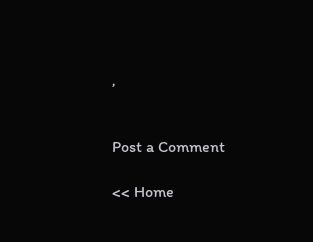,


Post a Comment

<< Home